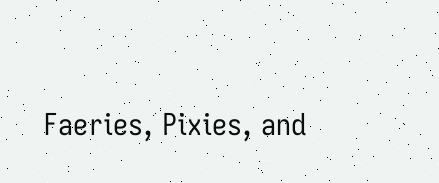Faeries, Pixies, and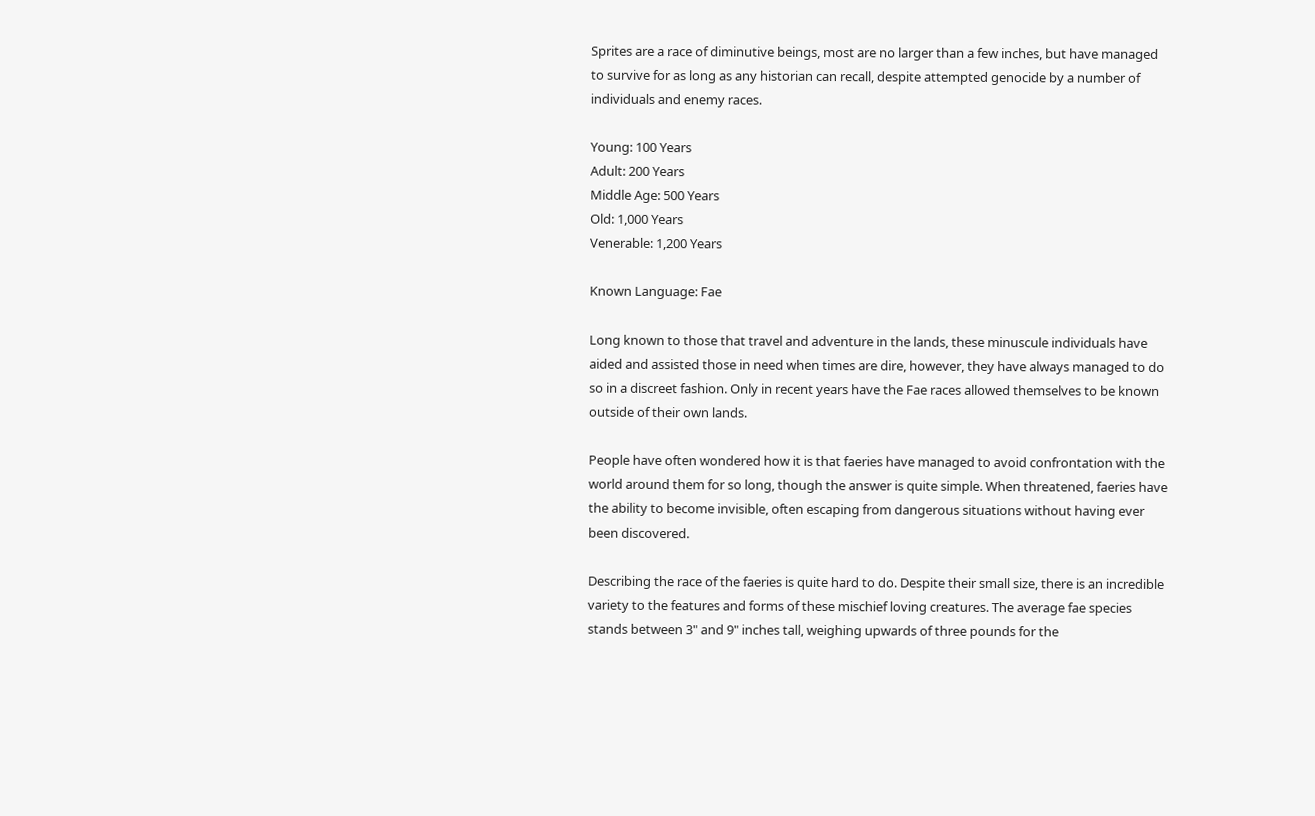Sprites are a race of diminutive beings, most are no larger than a few inches, but have managed to survive for as long as any historian can recall, despite attempted genocide by a number of individuals and enemy races.

Young: 100 Years
Adult: 200 Years
Middle Age: 500 Years
Old: 1,000 Years
Venerable: 1,200 Years

Known Language: Fae

Long known to those that travel and adventure in the lands, these minuscule individuals have aided and assisted those in need when times are dire, however, they have always managed to do so in a discreet fashion. Only in recent years have the Fae races allowed themselves to be known outside of their own lands.

People have often wondered how it is that faeries have managed to avoid confrontation with the world around them for so long, though the answer is quite simple. When threatened, faeries have the ability to become invisible, often escaping from dangerous situations without having ever been discovered.

Describing the race of the faeries is quite hard to do. Despite their small size, there is an incredible variety to the features and forms of these mischief loving creatures. The average fae species stands between 3" and 9" inches tall, weighing upwards of three pounds for the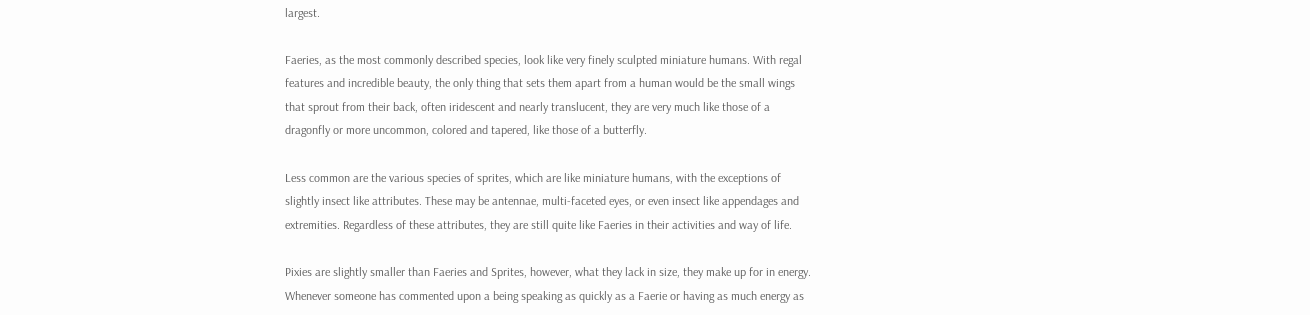largest.

Faeries, as the most commonly described species, look like very finely sculpted miniature humans. With regal features and incredible beauty, the only thing that sets them apart from a human would be the small wings that sprout from their back, often iridescent and nearly translucent, they are very much like those of a dragonfly or more uncommon, colored and tapered, like those of a butterfly.

Less common are the various species of sprites, which are like miniature humans, with the exceptions of slightly insect like attributes. These may be antennae, multi-faceted eyes, or even insect like appendages and extremities. Regardless of these attributes, they are still quite like Faeries in their activities and way of life.

Pixies are slightly smaller than Faeries and Sprites, however, what they lack in size, they make up for in energy. Whenever someone has commented upon a being speaking as quickly as a Faerie or having as much energy as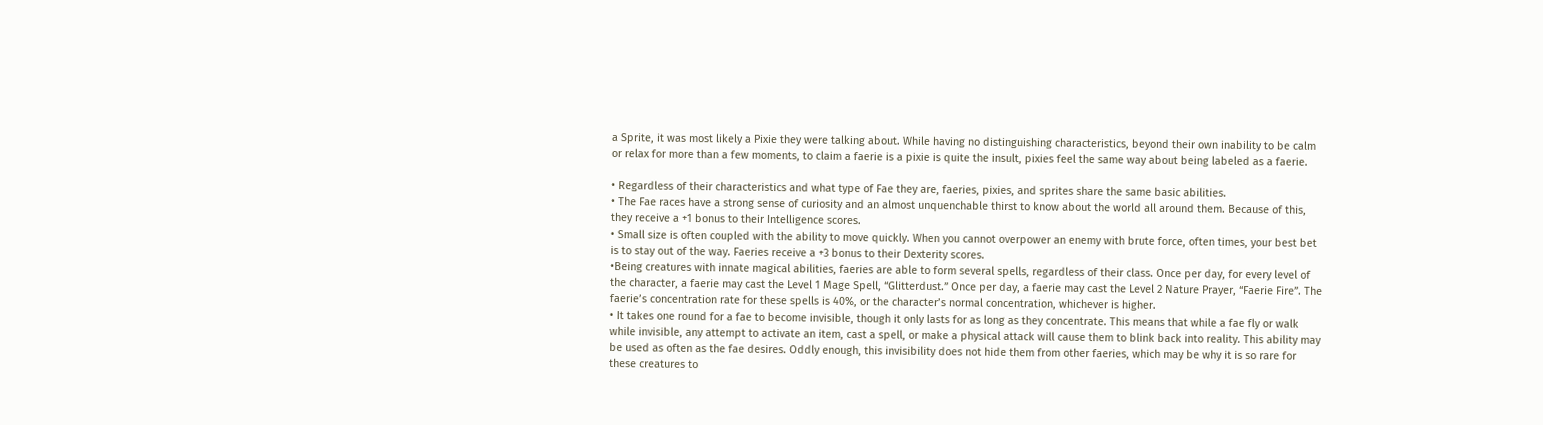a Sprite, it was most likely a Pixie they were talking about. While having no distinguishing characteristics, beyond their own inability to be calm or relax for more than a few moments, to claim a faerie is a pixie is quite the insult, pixies feel the same way about being labeled as a faerie.

• Regardless of their characteristics and what type of Fae they are, faeries, pixies, and sprites share the same basic abilities.
• The Fae races have a strong sense of curiosity and an almost unquenchable thirst to know about the world all around them. Because of this, they receive a +1 bonus to their Intelligence scores.
• Small size is often coupled with the ability to move quickly. When you cannot overpower an enemy with brute force, often times, your best bet is to stay out of the way. Faeries receive a +3 bonus to their Dexterity scores.
•Being creatures with innate magical abilities, faeries are able to form several spells, regardless of their class. Once per day, for every level of the character, a faerie may cast the Level 1 Mage Spell, “Glitterdust.” Once per day, a faerie may cast the Level 2 Nature Prayer, “Faerie Fire”. The faerie’s concentration rate for these spells is 40%, or the character’s normal concentration, whichever is higher.
• It takes one round for a fae to become invisible, though it only lasts for as long as they concentrate. This means that while a fae fly or walk while invisible, any attempt to activate an item, cast a spell, or make a physical attack will cause them to blink back into reality. This ability may be used as often as the fae desires. Oddly enough, this invisibility does not hide them from other faeries, which may be why it is so rare for these creatures to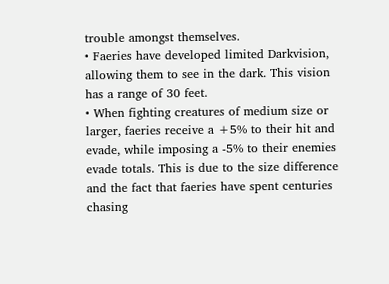trouble amongst themselves.
• Faeries have developed limited Darkvision, allowing them to see in the dark. This vision has a range of 30 feet.
• When fighting creatures of medium size or larger, faeries receive a +5% to their hit and evade, while imposing a -5% to their enemies evade totals. This is due to the size difference and the fact that faeries have spent centuries chasing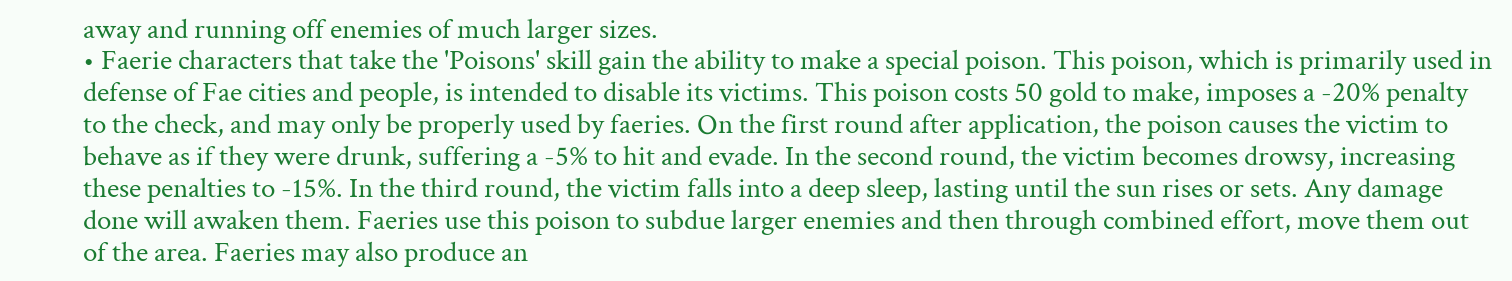away and running off enemies of much larger sizes.
• Faerie characters that take the 'Poisons' skill gain the ability to make a special poison. This poison, which is primarily used in defense of Fae cities and people, is intended to disable its victims. This poison costs 50 gold to make, imposes a -20% penalty to the check, and may only be properly used by faeries. On the first round after application, the poison causes the victim to behave as if they were drunk, suffering a -5% to hit and evade. In the second round, the victim becomes drowsy, increasing these penalties to -15%. In the third round, the victim falls into a deep sleep, lasting until the sun rises or sets. Any damage done will awaken them. Faeries use this poison to subdue larger enemies and then through combined effort, move them out of the area. Faeries may also produce an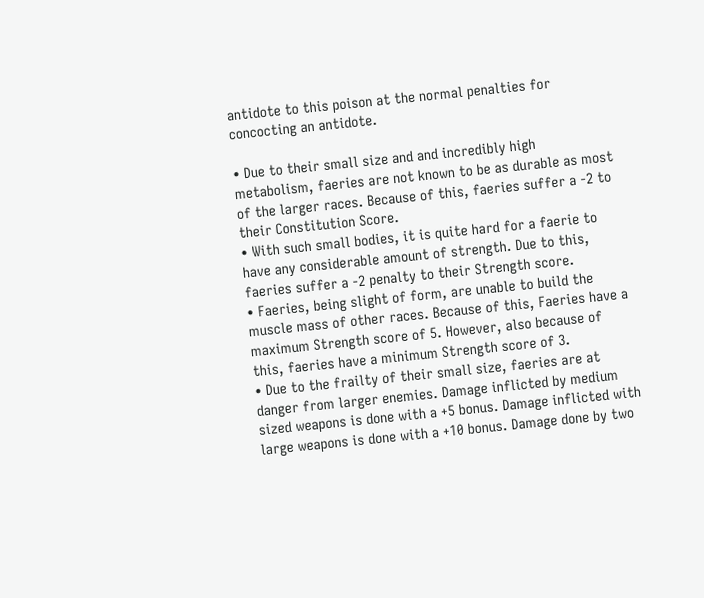antidote to this poison at the normal penalties for concocting an antidote.

• Due to their small size and and incredibly high metabolism, faeries are not known to be as durable as most of the larger races. Because of this, faeries suffer a -2 to their Constitution Score.
• With such small bodies, it is quite hard for a faerie to have any considerable amount of strength. Due to this, faeries suffer a -2 penalty to their Strength score.
• Faeries, being slight of form, are unable to build the muscle mass of other races. Because of this, Faeries have a maximum Strength score of 5. However, also because of this, faeries have a minimum Strength score of 3.
• Due to the frailty of their small size, faeries are at danger from larger enemies. Damage inflicted by medium sized weapons is done with a +5 bonus. Damage inflicted with large weapons is done with a +10 bonus. Damage done by two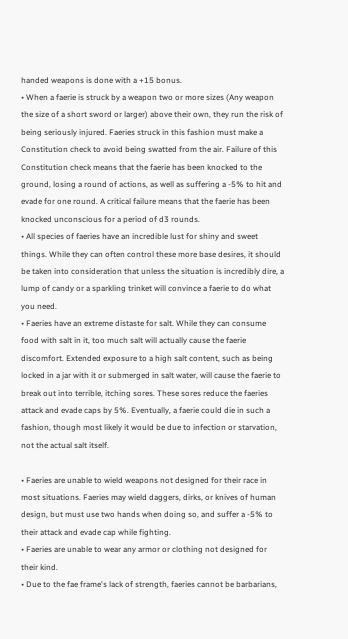handed weapons is done with a +15 bonus.
• When a faerie is struck by a weapon two or more sizes (Any weapon the size of a short sword or larger) above their own, they run the risk of being seriously injured. Faeries struck in this fashion must make a Constitution check to avoid being swatted from the air. Failure of this Constitution check means that the faerie has been knocked to the ground, losing a round of actions, as well as suffering a -5% to hit and evade for one round. A critical failure means that the faerie has been knocked unconscious for a period of d3 rounds.
• All species of faeries have an incredible lust for shiny and sweet things. While they can often control these more base desires, it should be taken into consideration that unless the situation is incredibly dire, a lump of candy or a sparkling trinket will convince a faerie to do what you need.
• Faeries have an extreme distaste for salt. While they can consume food with salt in it, too much salt will actually cause the faerie discomfort. Extended exposure to a high salt content, such as being locked in a jar with it or submerged in salt water, will cause the faerie to break out into terrible, itching sores. These sores reduce the faeries attack and evade caps by 5%. Eventually, a faerie could die in such a fashion, though most likely it would be due to infection or starvation, not the actual salt itself.

• Faeries are unable to wield weapons not designed for their race in most situations. Faeries may wield daggers, dirks, or knives of human design, but must use two hands when doing so, and suffer a -5% to their attack and evade cap while fighting.
• Faeries are unable to wear any armor or clothing not designed for their kind.
• Due to the fae frame's lack of strength, faeries cannot be barbarians,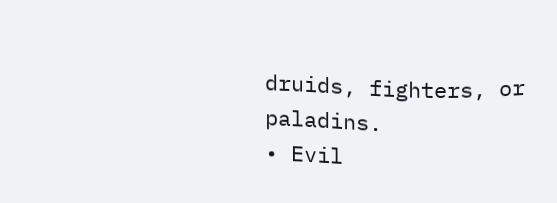druids, fighters, or paladins.
• Evil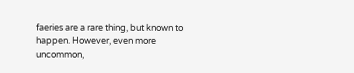faeries are a rare thing, but known to happen. However, even more uncommon,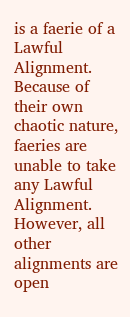is a faerie of a Lawful Alignment. Because of their own chaotic nature, faeries are unable to take any Lawful Alignment. However, all other alignments are open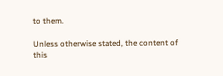to them.

Unless otherwise stated, the content of this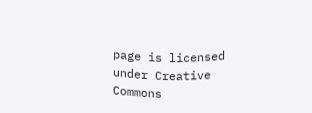page is licensed under Creative Commons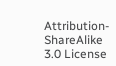Attribution-ShareAlike 3.0 License